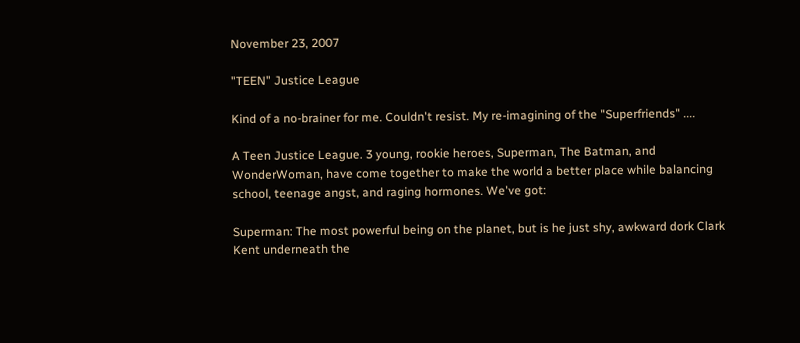November 23, 2007

"TEEN" Justice League

Kind of a no-brainer for me. Couldn't resist. My re-imagining of the "Superfriends" ....

A Teen Justice League. 3 young, rookie heroes, Superman, The Batman, and WonderWoman, have come together to make the world a better place while balancing school, teenage angst, and raging hormones. We've got:

Superman: The most powerful being on the planet, but is he just shy, awkward dork Clark Kent underneath the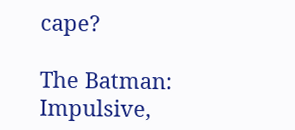cape?

The Batman: Impulsive,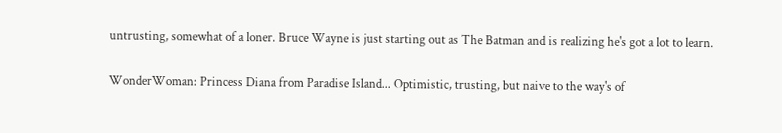untrusting, somewhat of a loner. Bruce Wayne is just starting out as The Batman and is realizing he's got a lot to learn.

WonderWoman: Princess Diana from Paradise Island... Optimistic, trusting, but naive to the way's of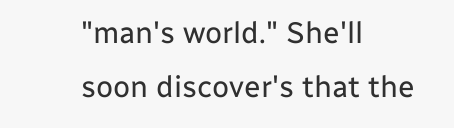"man's world." She'll soon discover's that the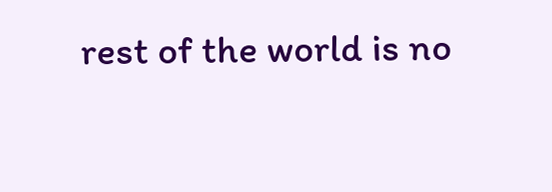rest of the world is no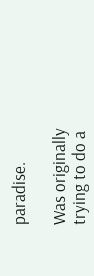paradise.

Was originally trying to do a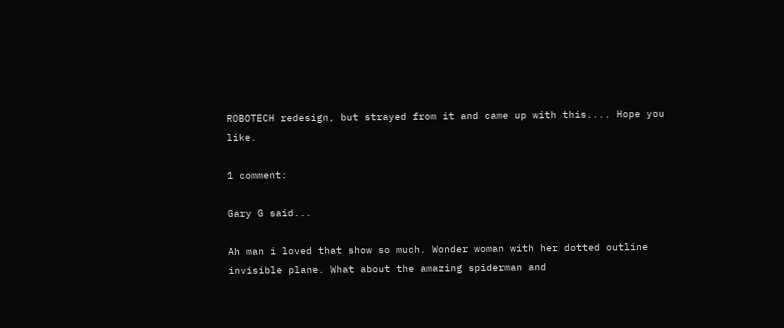ROBOTECH redesign, but strayed from it and came up with this.... Hope you like.

1 comment:

Gary G said...

Ah man i loved that show so much. Wonder woman with her dotted outline invisible plane. What about the amazing spiderman and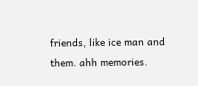friends, like ice man and them. ahh memories.